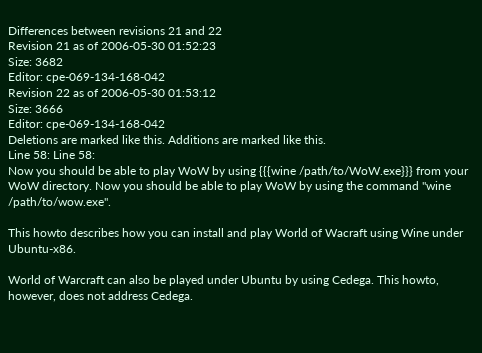Differences between revisions 21 and 22
Revision 21 as of 2006-05-30 01:52:23
Size: 3682
Editor: cpe-069-134-168-042
Revision 22 as of 2006-05-30 01:53:12
Size: 3666
Editor: cpe-069-134-168-042
Deletions are marked like this. Additions are marked like this.
Line 58: Line 58:
Now you should be able to play WoW by using {{{wine /path/to/WoW.exe}}} from your WoW directory. Now you should be able to play WoW by using the command "wine /path/to/wow.exe".

This howto describes how you can install and play World of Wacraft using Wine under Ubuntu-x86.

World of Warcraft can also be played under Ubuntu by using Cedega. This howto, however, does not address Cedega.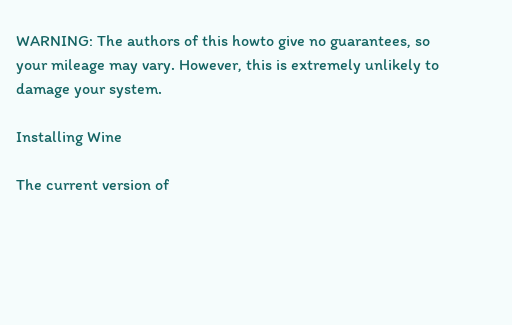WARNING: The authors of this howto give no guarantees, so your mileage may vary. However, this is extremely unlikely to damage your system.

Installing Wine

The current version of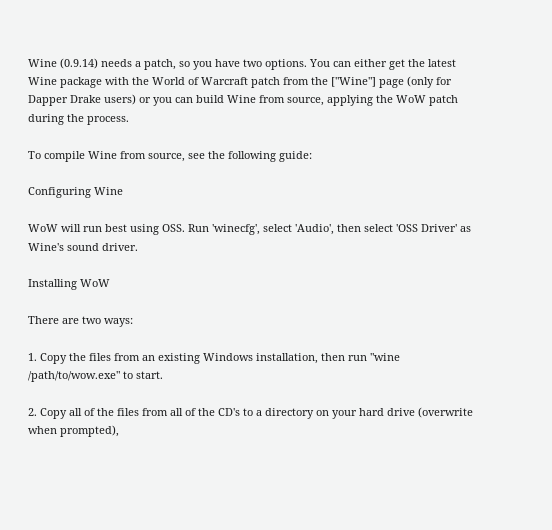Wine (0.9.14) needs a patch, so you have two options. You can either get the latest Wine package with the World of Warcraft patch from the ["Wine"] page (only for Dapper Drake users) or you can build Wine from source, applying the WoW patch during the process.

To compile Wine from source, see the following guide:

Configuring Wine

WoW will run best using OSS. Run 'winecfg', select 'Audio', then select 'OSS Driver' as Wine's sound driver.

Installing WoW

There are two ways:

1. Copy the files from an existing Windows installation, then run "wine /path/to/wow.exe" to start.

2. Copy all of the files from all of the CD's to a directory on your hard drive (overwrite when prompted),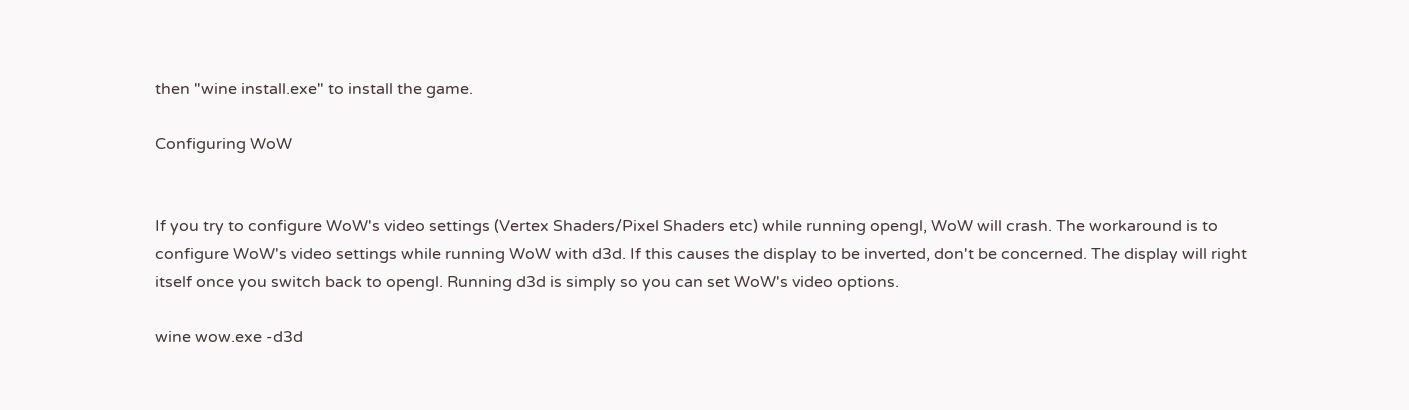then "wine install.exe" to install the game.

Configuring WoW


If you try to configure WoW's video settings (Vertex Shaders/Pixel Shaders etc) while running opengl, WoW will crash. The workaround is to configure WoW's video settings while running WoW with d3d. If this causes the display to be inverted, don't be concerned. The display will right itself once you switch back to opengl. Running d3d is simply so you can set WoW's video options.

wine wow.exe -d3d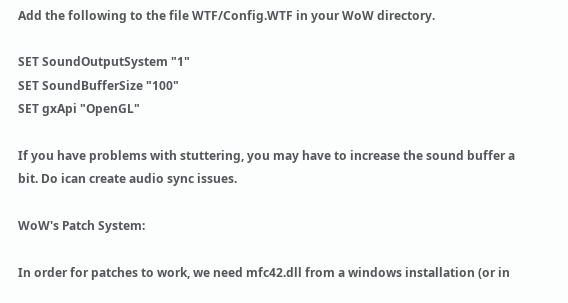Add the following to the file WTF/Config.WTF in your WoW directory.

SET SoundOutputSystem "1"
SET SoundBufferSize "100"
SET gxApi "OpenGL"

If you have problems with stuttering, you may have to increase the sound buffer a bit. Do ican create audio sync issues.

WoW's Patch System:

In order for patches to work, we need mfc42.dll from a windows installation (or in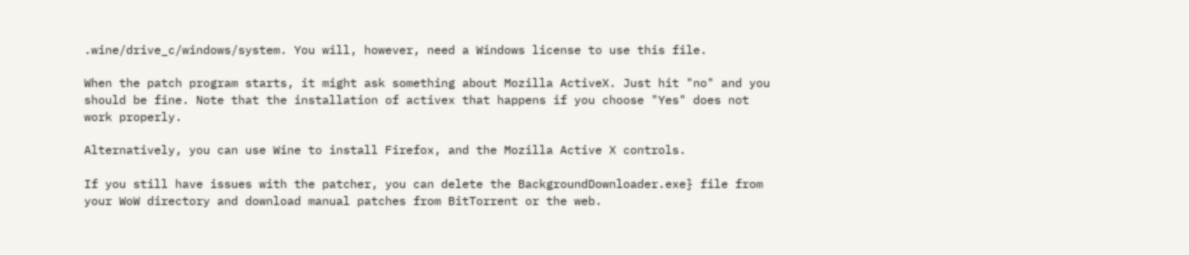.wine/drive_c/windows/system. You will, however, need a Windows license to use this file.

When the patch program starts, it might ask something about Mozilla ActiveX. Just hit "no" and you should be fine. Note that the installation of activex that happens if you choose "Yes" does not work properly.

Alternatively, you can use Wine to install Firefox, and the Mozilla Active X controls.

If you still have issues with the patcher, you can delete the BackgroundDownloader.exe} file from your WoW directory and download manual patches from BitTorrent or the web.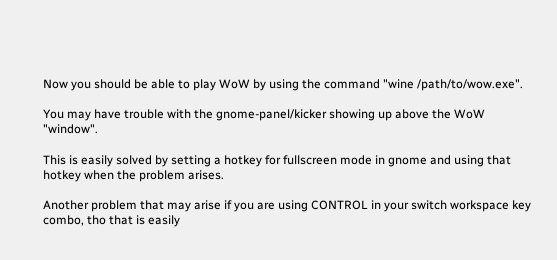Now you should be able to play WoW by using the command "wine /path/to/wow.exe".

You may have trouble with the gnome-panel/kicker showing up above the WoW "window".

This is easily solved by setting a hotkey for fullscreen mode in gnome and using that hotkey when the problem arises.

Another problem that may arise if you are using CONTROL in your switch workspace key combo, tho that is easily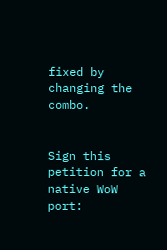fixed by changing the combo.


Sign this petition for a native WoW port: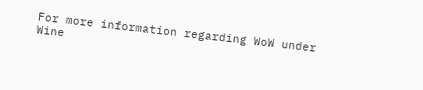For more information regarding WoW under Wine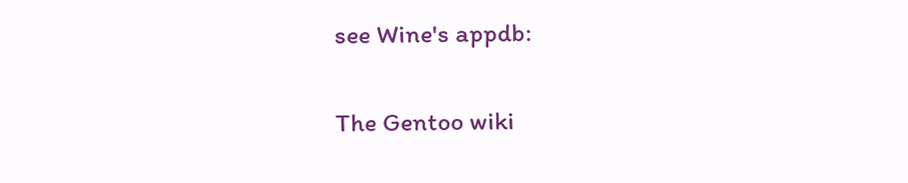see Wine's appdb:

The Gentoo wiki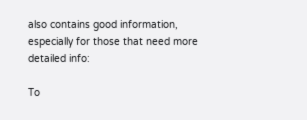also contains good information, especially for those that need more detailed info:

To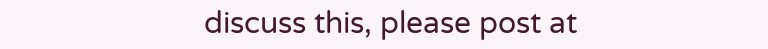discuss this, please post at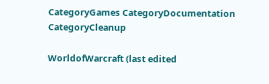CategoryGames CategoryDocumentation CategoryCleanup

WorldofWarcraft (last edited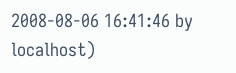2008-08-06 16:41:46 by localhost)